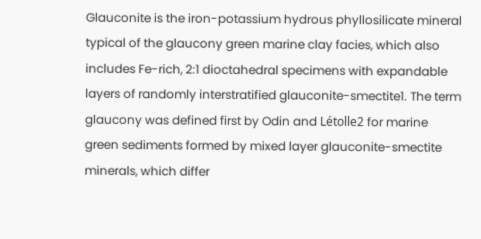Glauconite is the iron-potassium hydrous phyllosilicate mineral typical of the glaucony green marine clay facies, which also includes Fe-rich, 2:1 dioctahedral specimens with expandable layers of randomly interstratified glauconite-smectite1. The term glaucony was defined first by Odin and Létolle2 for marine green sediments formed by mixed layer glauconite-smectite minerals, which differ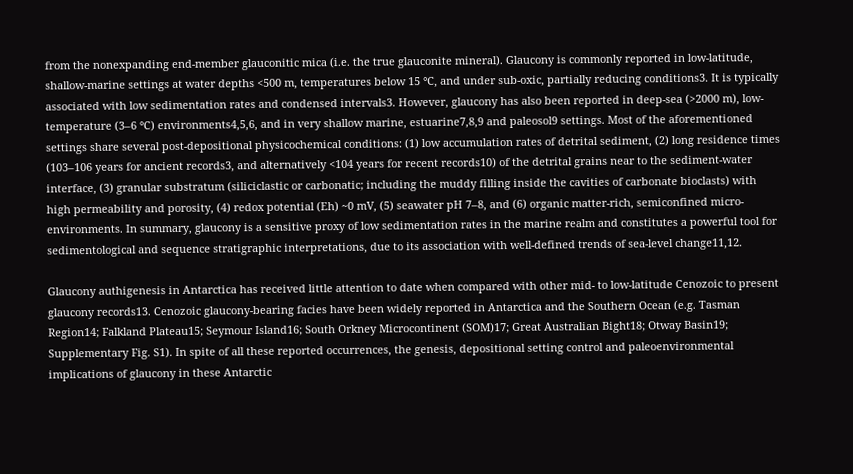from the nonexpanding end-member glauconitic mica (i.e. the true glauconite mineral). Glaucony is commonly reported in low-latitude, shallow-marine settings at water depths <500 m, temperatures below 15 °C, and under sub-oxic, partially reducing conditions3. It is typically associated with low sedimentation rates and condensed intervals3. However, glaucony has also been reported in deep-sea (>2000 m), low-temperature (3–6 °C) environments4,5,6, and in very shallow marine, estuarine7,8,9 and paleosol9 settings. Most of the aforementioned settings share several post-depositional physicochemical conditions: (1) low accumulation rates of detrital sediment, (2) long residence times (103–106 years for ancient records3, and alternatively <104 years for recent records10) of the detrital grains near to the sediment-water interface, (3) granular substratum (siliciclastic or carbonatic; including the muddy filling inside the cavities of carbonate bioclasts) with high permeability and porosity, (4) redox potential (Eh) ~0 mV, (5) seawater pH 7–8, and (6) organic matter-rich, semiconfined micro-environments. In summary, glaucony is a sensitive proxy of low sedimentation rates in the marine realm and constitutes a powerful tool for sedimentological and sequence stratigraphic interpretations, due to its association with well-defined trends of sea-level change11,12.

Glaucony authigenesis in Antarctica has received little attention to date when compared with other mid- to low-latitude Cenozoic to present glaucony records13. Cenozoic glaucony-bearing facies have been widely reported in Antarctica and the Southern Ocean (e.g. Tasman Region14; Falkland Plateau15; Seymour Island16; South Orkney Microcontinent (SOM)17; Great Australian Bight18; Otway Basin19; Supplementary Fig. S1). In spite of all these reported occurrences, the genesis, depositional setting control and paleoenvironmental implications of glaucony in these Antarctic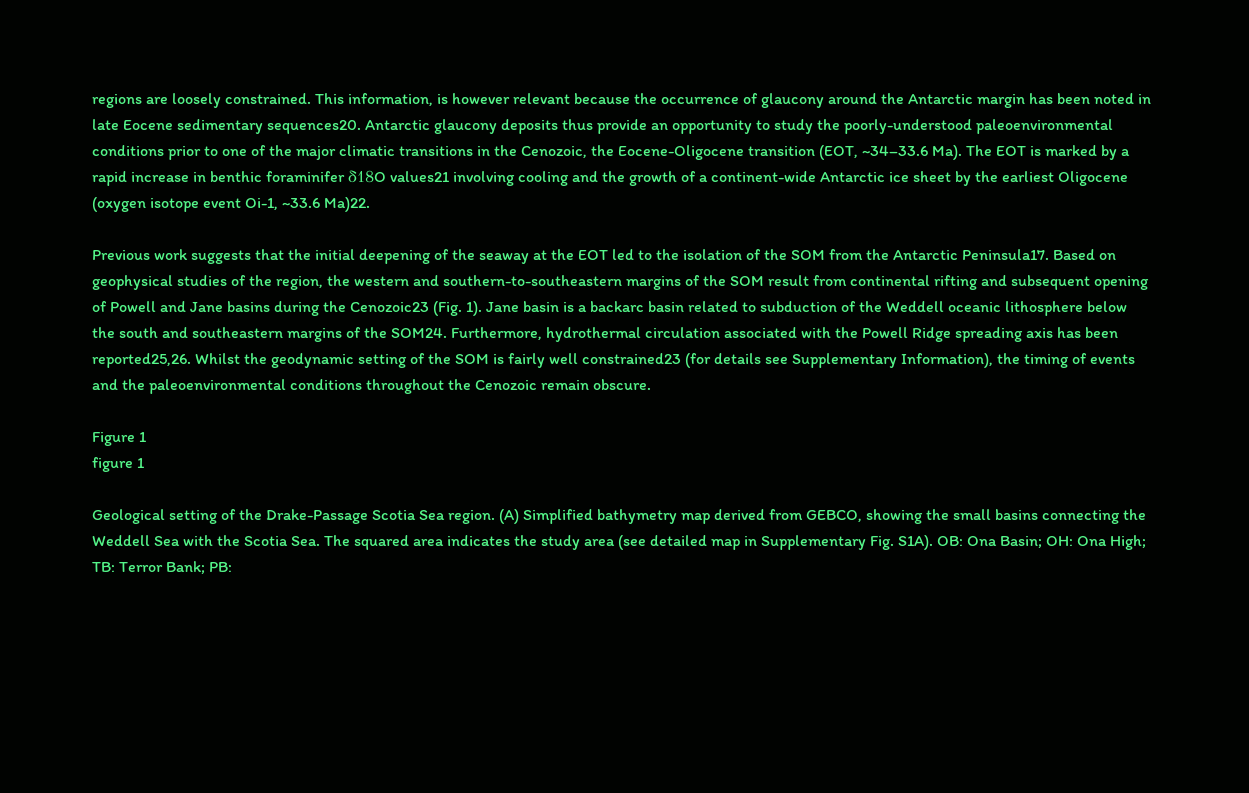regions are loosely constrained. This information, is however relevant because the occurrence of glaucony around the Antarctic margin has been noted in late Eocene sedimentary sequences20. Antarctic glaucony deposits thus provide an opportunity to study the poorly-understood paleoenvironmental conditions prior to one of the major climatic transitions in the Cenozoic, the Eocene-Oligocene transition (EOT, ~34–33.6 Ma). The EOT is marked by a rapid increase in benthic foraminifer δ18O values21 involving cooling and the growth of a continent-wide Antarctic ice sheet by the earliest Oligocene (oxygen isotope event Oi-1, ~33.6 Ma)22.

Previous work suggests that the initial deepening of the seaway at the EOT led to the isolation of the SOM from the Antarctic Peninsula17. Based on geophysical studies of the region, the western and southern-to-southeastern margins of the SOM result from continental rifting and subsequent opening of Powell and Jane basins during the Cenozoic23 (Fig. 1). Jane basin is a backarc basin related to subduction of the Weddell oceanic lithosphere below the south and southeastern margins of the SOM24. Furthermore, hydrothermal circulation associated with the Powell Ridge spreading axis has been reported25,26. Whilst the geodynamic setting of the SOM is fairly well constrained23 (for details see Supplementary Information), the timing of events and the paleoenvironmental conditions throughout the Cenozoic remain obscure.

Figure 1
figure 1

Geological setting of the Drake-Passage Scotia Sea region. (A) Simplified bathymetry map derived from GEBCO, showing the small basins connecting the Weddell Sea with the Scotia Sea. The squared area indicates the study area (see detailed map in Supplementary Fig. S1A). OB: Ona Basin; OH: Ona High; TB: Terror Bank; PB: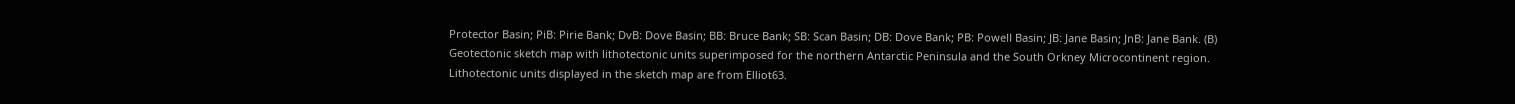Protector Basin; PiB: Pirie Bank; DvB: Dove Basin; BB: Bruce Bank; SB: Scan Basin; DB: Dove Bank; PB: Powell Basin; JB: Jane Basin; JnB: Jane Bank. (B) Geotectonic sketch map with lithotectonic units superimposed for the northern Antarctic Peninsula and the South Orkney Microcontinent region. Lithotectonic units displayed in the sketch map are from Elliot63.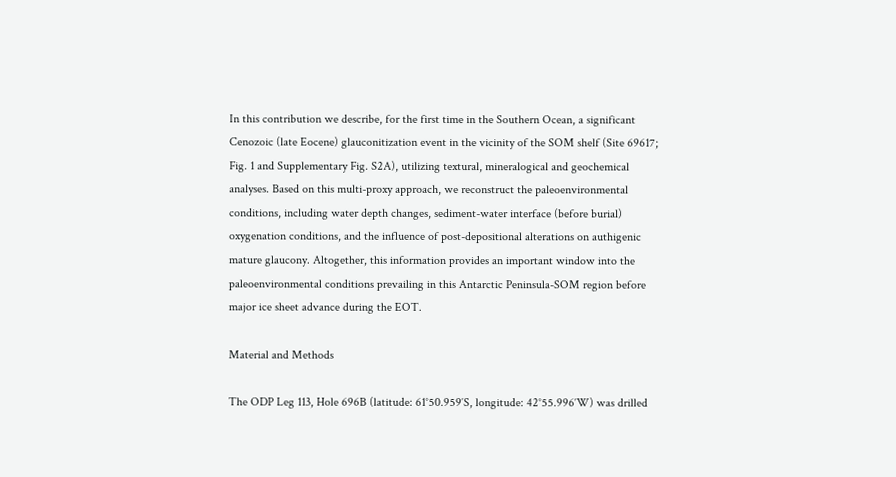In this contribution we describe, for the first time in the Southern Ocean, a significant Cenozoic (late Eocene) glauconitization event in the vicinity of the SOM shelf (Site 69617; Fig. 1 and Supplementary Fig. S2A), utilizing textural, mineralogical and geochemical analyses. Based on this multi-proxy approach, we reconstruct the paleoenvironmental conditions, including water depth changes, sediment-water interface (before burial) oxygenation conditions, and the influence of post-depositional alterations on authigenic mature glaucony. Altogether, this information provides an important window into the paleoenvironmental conditions prevailing in this Antarctic Peninsula-SOM region before major ice sheet advance during the EOT.

Material and Methods

The ODP Leg 113, Hole 696B (latitude: 61°50.959′S, longitude: 42°55.996′W) was drilled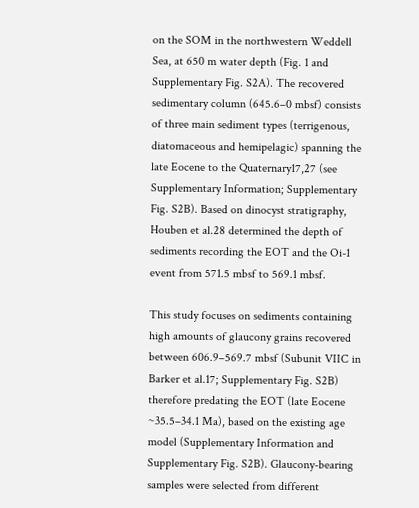on the SOM in the northwestern Weddell Sea, at 650 m water depth (Fig. 1 and Supplementary Fig. S2A). The recovered sedimentary column (645.6–0 mbsf) consists of three main sediment types (terrigenous, diatomaceous and hemipelagic) spanning the late Eocene to the Quaternary17,27 (see Supplementary Information; Supplementary Fig. S2B). Based on dinocyst stratigraphy, Houben et al.28 determined the depth of sediments recording the EOT and the Oi-1 event from 571.5 mbsf to 569.1 mbsf.

This study focuses on sediments containing high amounts of glaucony grains recovered between 606.9–569.7 mbsf (Subunit VIIC in Barker et al.17; Supplementary Fig. S2B) therefore predating the EOT (late Eocene ~35.5–34.1 Ma), based on the existing age model (Supplementary Information and Supplementary Fig. S2B). Glaucony-bearing samples were selected from different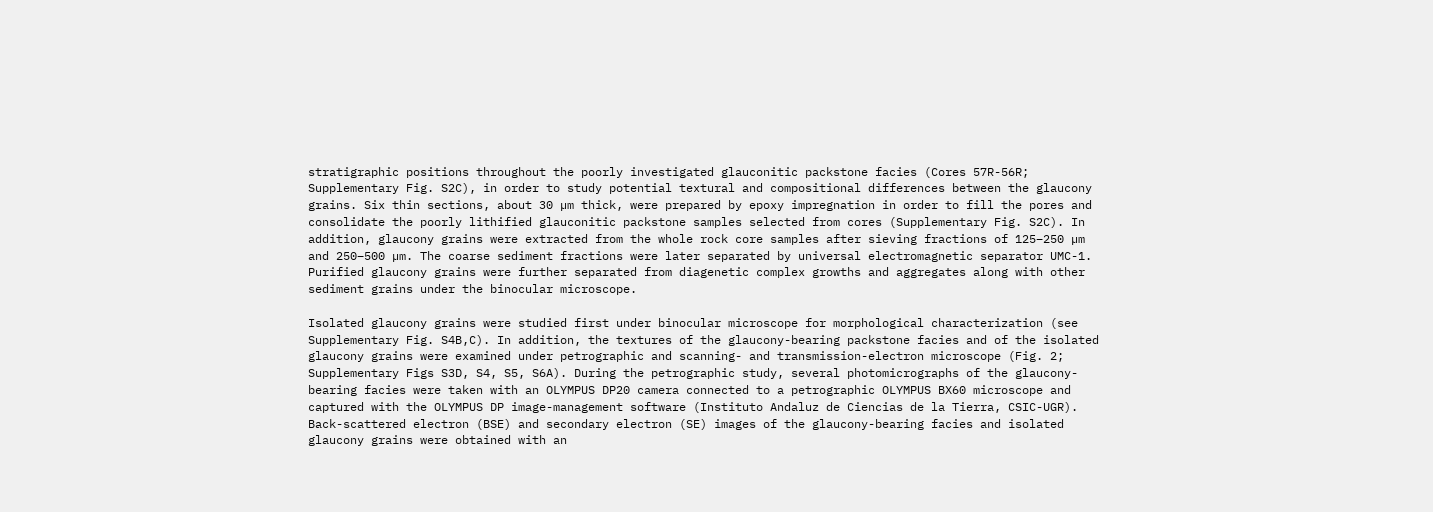stratigraphic positions throughout the poorly investigated glauconitic packstone facies (Cores 57R-56R; Supplementary Fig. S2C), in order to study potential textural and compositional differences between the glaucony grains. Six thin sections, about 30 µm thick, were prepared by epoxy impregnation in order to fill the pores and consolidate the poorly lithified glauconitic packstone samples selected from cores (Supplementary Fig. S2C). In addition, glaucony grains were extracted from the whole rock core samples after sieving fractions of 125–250 µm and 250–500 µm. The coarse sediment fractions were later separated by universal electromagnetic separator UMC-1. Purified glaucony grains were further separated from diagenetic complex growths and aggregates along with other sediment grains under the binocular microscope.

Isolated glaucony grains were studied first under binocular microscope for morphological characterization (see Supplementary Fig. S4B,C). In addition, the textures of the glaucony-bearing packstone facies and of the isolated glaucony grains were examined under petrographic and scanning- and transmission-electron microscope (Fig. 2; Supplementary Figs S3D, S4, S5, S6A). During the petrographic study, several photomicrographs of the glaucony-bearing facies were taken with an OLYMPUS DP20 camera connected to a petrographic OLYMPUS BX60 microscope and captured with the OLYMPUS DP image-management software (Instituto Andaluz de Ciencias de la Tierra, CSIC-UGR). Back-scattered electron (BSE) and secondary electron (SE) images of the glaucony-bearing facies and isolated glaucony grains were obtained with an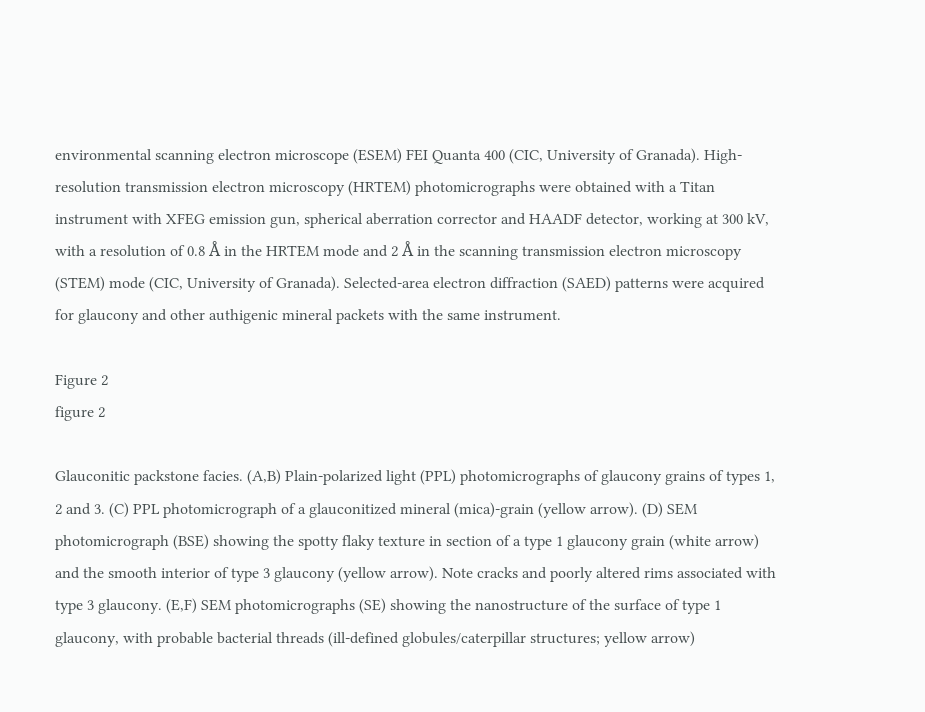environmental scanning electron microscope (ESEM) FEI Quanta 400 (CIC, University of Granada). High-resolution transmission electron microscopy (HRTEM) photomicrographs were obtained with a Titan instrument with XFEG emission gun, spherical aberration corrector and HAADF detector, working at 300 kV, with a resolution of 0.8 Å in the HRTEM mode and 2 Å in the scanning transmission electron microscopy (STEM) mode (CIC, University of Granada). Selected-area electron diffraction (SAED) patterns were acquired for glaucony and other authigenic mineral packets with the same instrument.

Figure 2
figure 2

Glauconitic packstone facies. (A,B) Plain-polarized light (PPL) photomicrographs of glaucony grains of types 1, 2 and 3. (C) PPL photomicrograph of a glauconitized mineral (mica)-grain (yellow arrow). (D) SEM photomicrograph (BSE) showing the spotty flaky texture in section of a type 1 glaucony grain (white arrow) and the smooth interior of type 3 glaucony (yellow arrow). Note cracks and poorly altered rims associated with type 3 glaucony. (E,F) SEM photomicrographs (SE) showing the nanostructure of the surface of type 1 glaucony, with probable bacterial threads (ill-defined globules/caterpillar structures; yellow arrow)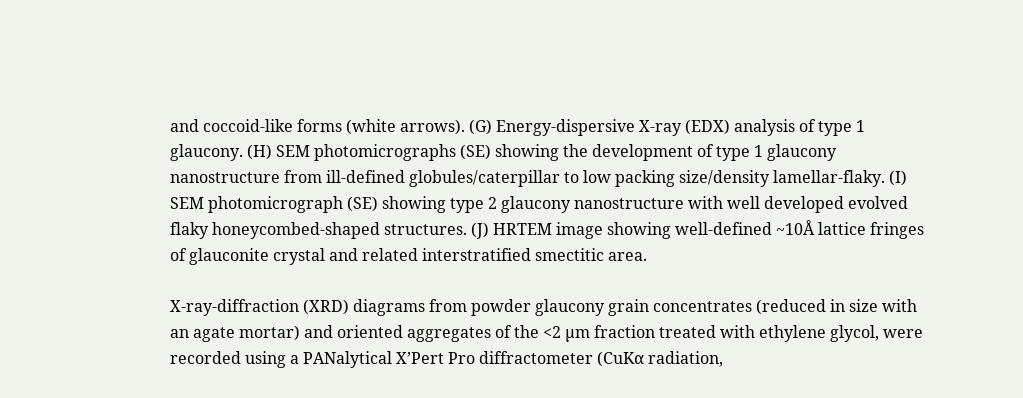and coccoid-like forms (white arrows). (G) Energy-dispersive X-ray (EDX) analysis of type 1 glaucony. (H) SEM photomicrographs (SE) showing the development of type 1 glaucony nanostructure from ill-defined globules/caterpillar to low packing size/density lamellar-flaky. (I) SEM photomicrograph (SE) showing type 2 glaucony nanostructure with well developed evolved flaky honeycombed-shaped structures. (J) HRTEM image showing well-defined ~10Å lattice fringes of glauconite crystal and related interstratified smectitic area.

X-ray-diffraction (XRD) diagrams from powder glaucony grain concentrates (reduced in size with an agate mortar) and oriented aggregates of the <2 µm fraction treated with ethylene glycol, were recorded using a PANalytical X’Pert Pro diffractometer (CuKα radiation,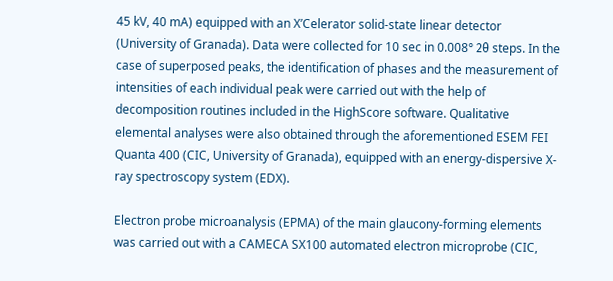45 kV, 40 mA) equipped with an X’Celerator solid-state linear detector (University of Granada). Data were collected for 10 sec in 0.008° 2θ steps. In the case of superposed peaks, the identification of phases and the measurement of intensities of each individual peak were carried out with the help of decomposition routines included in the HighScore software. Qualitative elemental analyses were also obtained through the aforementioned ESEM FEI Quanta 400 (CIC, University of Granada), equipped with an energy-dispersive X-ray spectroscopy system (EDX).

Electron probe microanalysis (EPMA) of the main glaucony-forming elements was carried out with a CAMECA SX100 automated electron microprobe (CIC,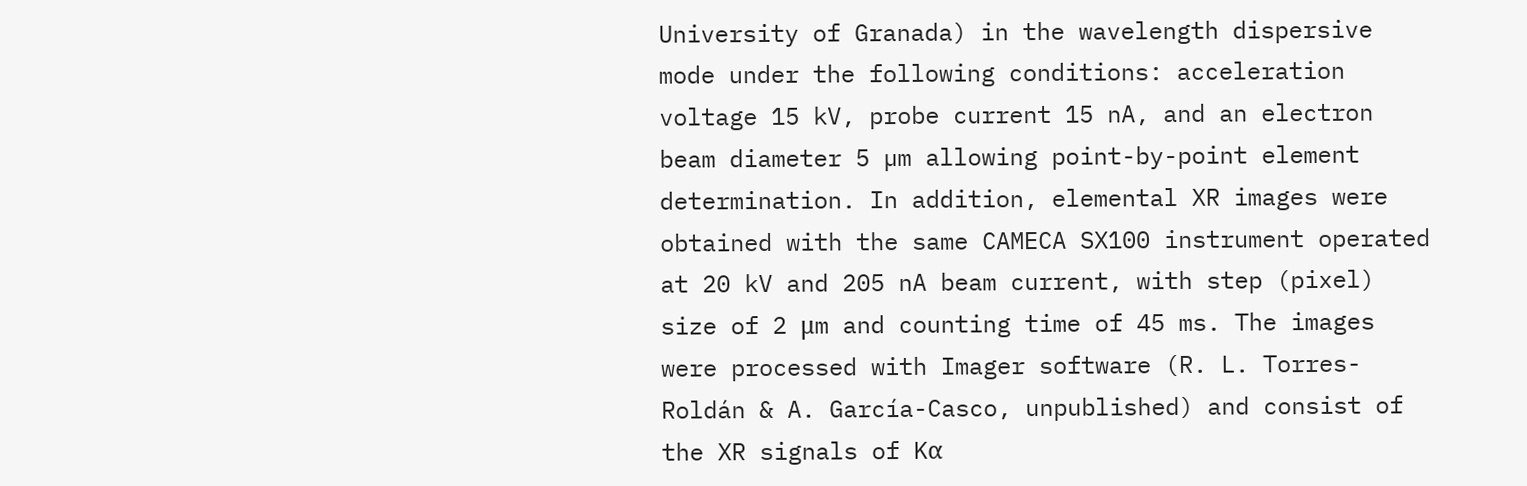University of Granada) in the wavelength dispersive mode under the following conditions: acceleration voltage 15 kV, probe current 15 nA, and an electron beam diameter 5 µm allowing point-by-point element determination. In addition, elemental XR images were obtained with the same CAMECA SX100 instrument operated at 20 kV and 205 nA beam current, with step (pixel) size of 2 μm and counting time of 45 ms. The images were processed with Imager software (R. L. Torres-Roldán & A. García-Casco, unpublished) and consist of the XR signals of Kα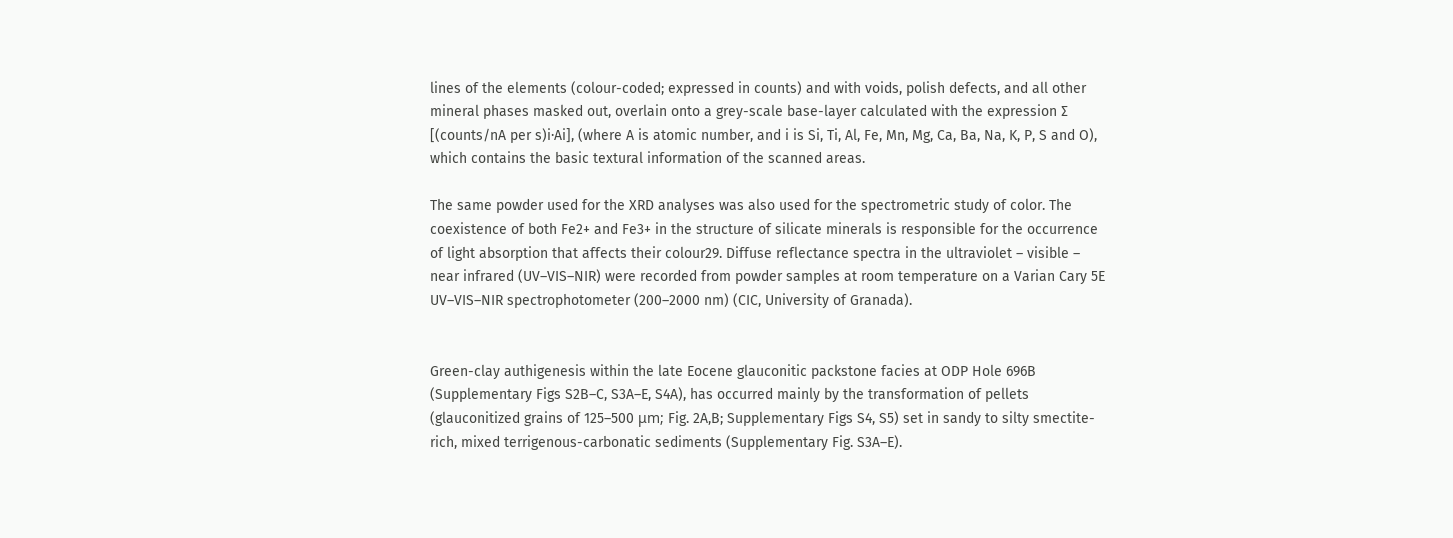lines of the elements (colour-coded; expressed in counts) and with voids, polish defects, and all other mineral phases masked out, overlain onto a grey-scale base-layer calculated with the expression ∑ [(counts/nA per s)i·Ai], (where A is atomic number, and i is Si, Ti, Al, Fe, Mn, Mg, Ca, Ba, Na, K, P, S and O), which contains the basic textural information of the scanned areas.

The same powder used for the XRD analyses was also used for the spectrometric study of color. The coexistence of both Fe2+ and Fe3+ in the structure of silicate minerals is responsible for the occurrence of light absorption that affects their colour29. Diffuse reflectance spectra in the ultraviolet – visible – near infrared (UV–VIS–NIR) were recorded from powder samples at room temperature on a Varian Cary 5E UV–VIS–NIR spectrophotometer (200–2000 nm) (CIC, University of Granada).


Green-clay authigenesis within the late Eocene glauconitic packstone facies at ODP Hole 696B (Supplementary Figs S2B–C, S3A–E, S4A), has occurred mainly by the transformation of pellets (glauconitized grains of 125–500 μm; Fig. 2A,B; Supplementary Figs S4, S5) set in sandy to silty smectite-rich, mixed terrigenous-carbonatic sediments (Supplementary Fig. S3A–E).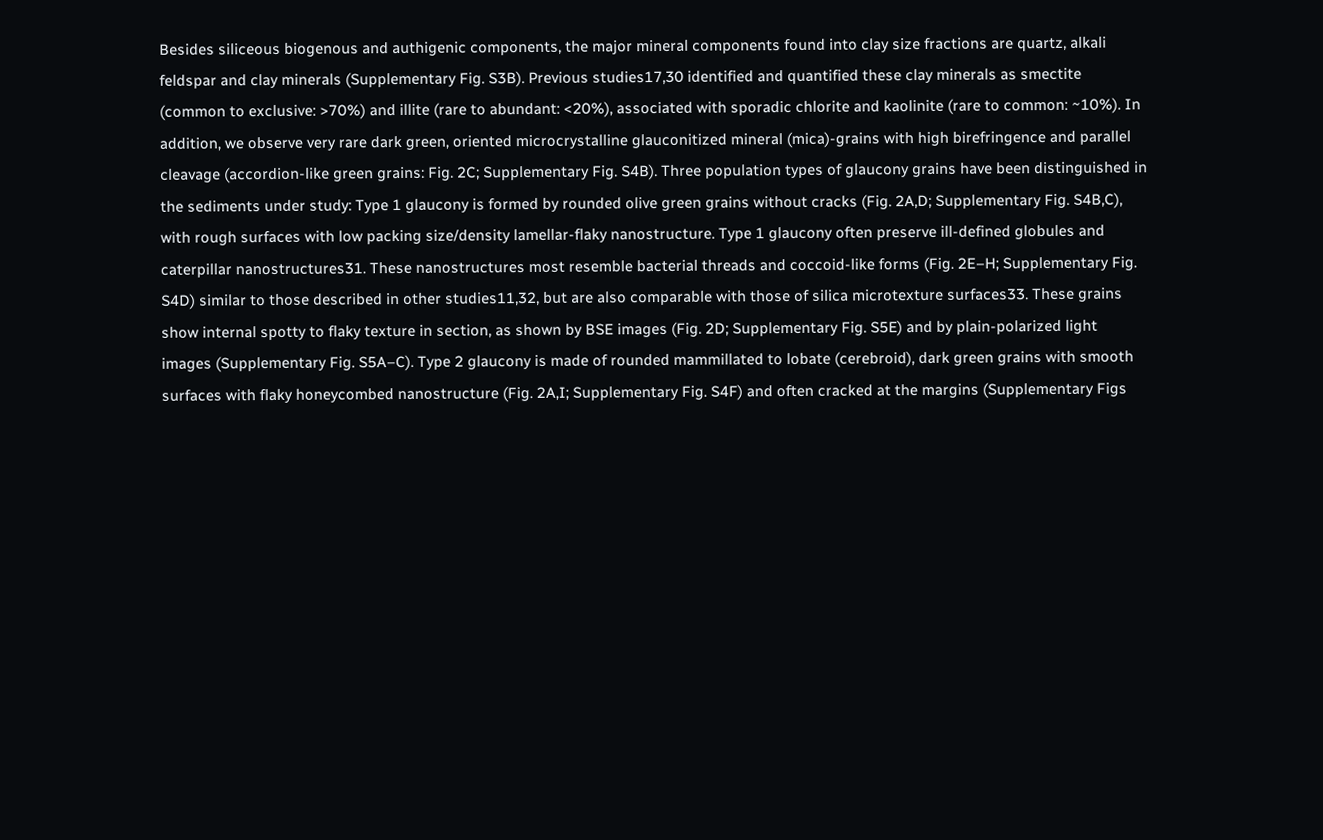Besides siliceous biogenous and authigenic components, the major mineral components found into clay size fractions are quartz, alkali feldspar and clay minerals (Supplementary Fig. S3B). Previous studies17,30 identified and quantified these clay minerals as smectite (common to exclusive: >70%) and illite (rare to abundant: <20%), associated with sporadic chlorite and kaolinite (rare to common: ~10%). In addition, we observe very rare dark green, oriented microcrystalline glauconitized mineral (mica)-grains with high birefringence and parallel cleavage (accordion-like green grains: Fig. 2C; Supplementary Fig. S4B). Three population types of glaucony grains have been distinguished in the sediments under study: Type 1 glaucony is formed by rounded olive green grains without cracks (Fig. 2A,D; Supplementary Fig. S4B,C), with rough surfaces with low packing size/density lamellar-flaky nanostructure. Type 1 glaucony often preserve ill-defined globules and caterpillar nanostructures31. These nanostructures most resemble bacterial threads and coccoid-like forms (Fig. 2E–H; Supplementary Fig. S4D) similar to those described in other studies11,32, but are also comparable with those of silica microtexture surfaces33. These grains show internal spotty to flaky texture in section, as shown by BSE images (Fig. 2D; Supplementary Fig. S5E) and by plain-polarized light images (Supplementary Fig. S5A–C). Type 2 glaucony is made of rounded mammillated to lobate (cerebroid), dark green grains with smooth surfaces with flaky honeycombed nanostructure (Fig. 2A,I; Supplementary Fig. S4F) and often cracked at the margins (Supplementary Figs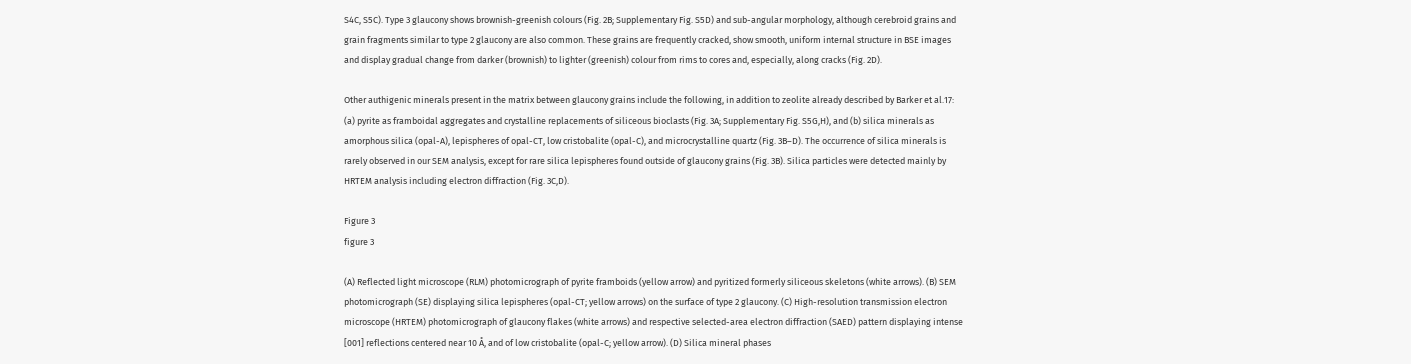S4C, S5C). Type 3 glaucony shows brownish-greenish colours (Fig. 2B; Supplementary Fig. S5D) and sub-angular morphology, although cerebroid grains and grain fragments similar to type 2 glaucony are also common. These grains are frequently cracked, show smooth, uniform internal structure in BSE images and display gradual change from darker (brownish) to lighter (greenish) colour from rims to cores and, especially, along cracks (Fig. 2D).

Other authigenic minerals present in the matrix between glaucony grains include the following, in addition to zeolite already described by Barker et al.17: (a) pyrite as framboidal aggregates and crystalline replacements of siliceous bioclasts (Fig. 3A; Supplementary Fig. S5G,H), and (b) silica minerals as amorphous silica (opal-A), lepispheres of opal-CT, low cristobalite (opal-C), and microcrystalline quartz (Fig. 3B–D). The occurrence of silica minerals is rarely observed in our SEM analysis, except for rare silica lepispheres found outside of glaucony grains (Fig. 3B). Silica particles were detected mainly by HRTEM analysis including electron diffraction (Fig. 3C,D).

Figure 3
figure 3

(A) Reflected light microscope (RLM) photomicrograph of pyrite framboids (yellow arrow) and pyritized formerly siliceous skeletons (white arrows). (B) SEM photomicrograph (SE) displaying silica lepispheres (opal-CT; yellow arrows) on the surface of type 2 glaucony. (C) High-resolution transmission electron microscope (HRTEM) photomicrograph of glaucony flakes (white arrows) and respective selected-area electron diffraction (SAED) pattern displaying intense [001] reflections centered near 10 Å, and of low cristobalite (opal-C; yellow arrow). (D) Silica mineral phases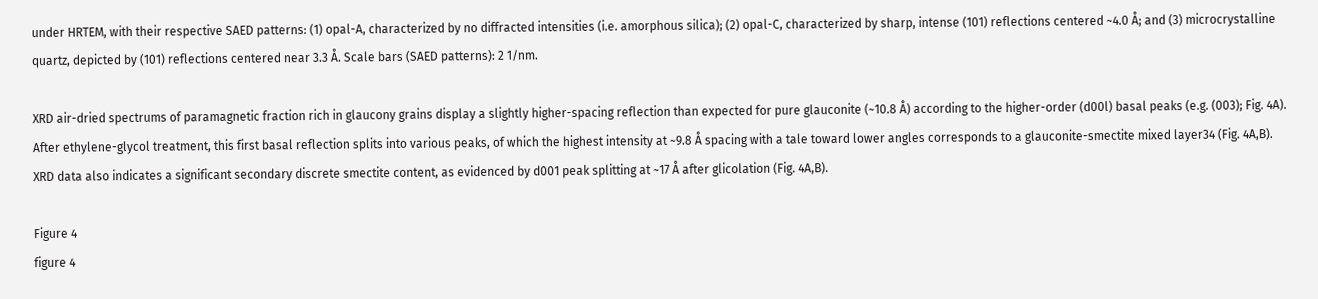under HRTEM, with their respective SAED patterns: (1) opal-A, characterized by no diffracted intensities (i.e. amorphous silica); (2) opal-C, characterized by sharp, intense (101) reflections centered ~4.0 Å; and (3) microcrystalline quartz, depicted by (101) reflections centered near 3.3 Å. Scale bars (SAED patterns): 2 1/nm.

XRD air-dried spectrums of paramagnetic fraction rich in glaucony grains display a slightly higher-spacing reflection than expected for pure glauconite (~10.8 Å) according to the higher-order (d00l) basal peaks (e.g. (003); Fig. 4A). After ethylene-glycol treatment, this first basal reflection splits into various peaks, of which the highest intensity at ~9.8 Å spacing with a tale toward lower angles corresponds to a glauconite-smectite mixed layer34 (Fig. 4A,B). XRD data also indicates a significant secondary discrete smectite content, as evidenced by d001 peak splitting at ~17 Å after glicolation (Fig. 4A,B).

Figure 4
figure 4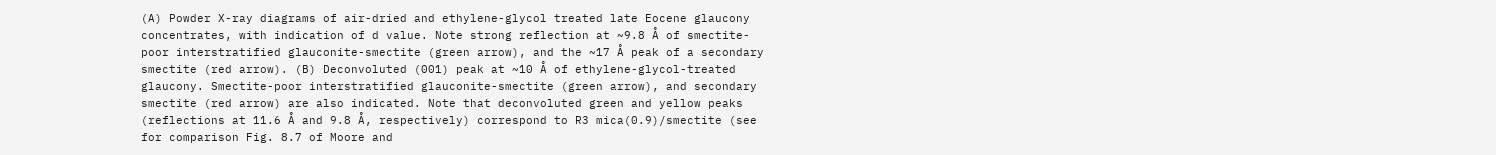(A) Powder X-ray diagrams of air-dried and ethylene-glycol treated late Eocene glaucony concentrates, with indication of d value. Note strong reflection at ~9.8 Å of smectite-poor interstratified glauconite-smectite (green arrow), and the ~17 Å peak of a secondary smectite (red arrow). (B) Deconvoluted (001) peak at ~10 Å of ethylene-glycol-treated glaucony. Smectite-poor interstratified glauconite-smectite (green arrow), and secondary smectite (red arrow) are also indicated. Note that deconvoluted green and yellow peaks (reflections at 11.6 Å and 9.8 Å, respectively) correspond to R3 mica(0.9)/smectite (see for comparison Fig. 8.7 of Moore and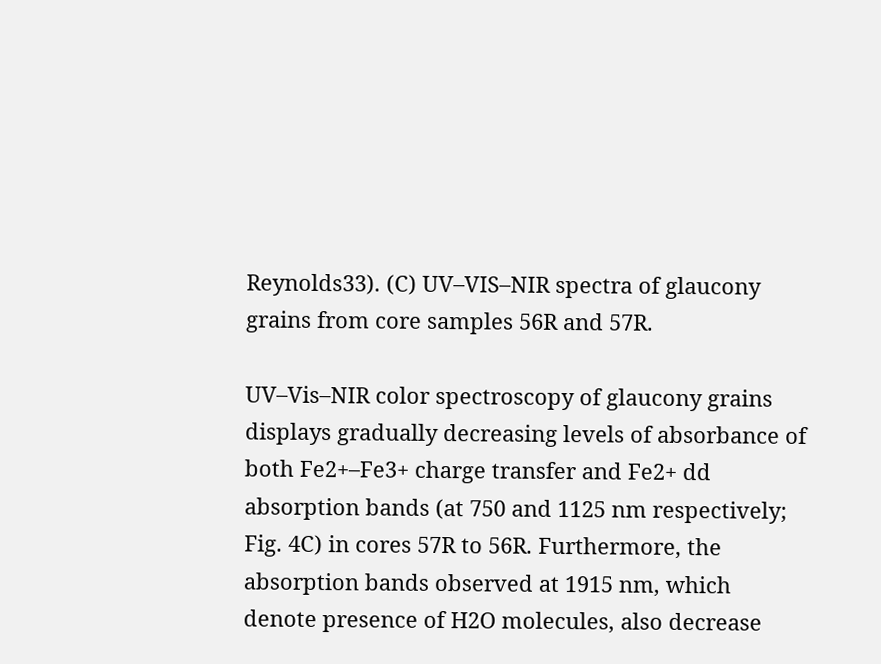Reynolds33). (C) UV–VIS–NIR spectra of glaucony grains from core samples 56R and 57R.

UV–Vis–NIR color spectroscopy of glaucony grains displays gradually decreasing levels of absorbance of both Fe2+–Fe3+ charge transfer and Fe2+ dd absorption bands (at 750 and 1125 nm respectively; Fig. 4C) in cores 57R to 56R. Furthermore, the absorption bands observed at 1915 nm, which denote presence of H2O molecules, also decrease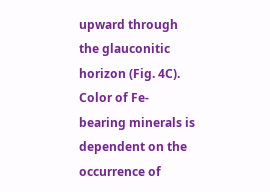upward through the glauconitic horizon (Fig. 4C). Color of Fe-bearing minerals is dependent on the occurrence of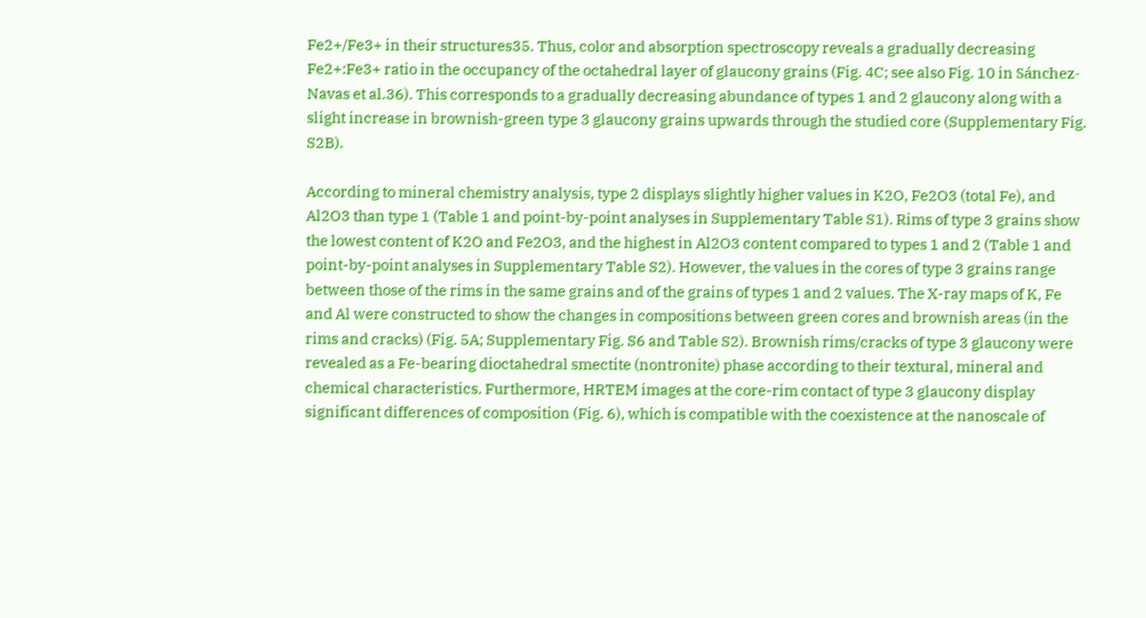Fe2+/Fe3+ in their structures35. Thus, color and absorption spectroscopy reveals a gradually decreasing Fe2+:Fe3+ ratio in the occupancy of the octahedral layer of glaucony grains (Fig. 4C; see also Fig. 10 in Sánchez-Navas et al.36). This corresponds to a gradually decreasing abundance of types 1 and 2 glaucony along with a slight increase in brownish-green type 3 glaucony grains upwards through the studied core (Supplementary Fig. S2B).

According to mineral chemistry analysis, type 2 displays slightly higher values in K2O, Fe2O3 (total Fe), and Al2O3 than type 1 (Table 1 and point-by-point analyses in Supplementary Table S1). Rims of type 3 grains show the lowest content of K2O and Fe2O3, and the highest in Al2O3 content compared to types 1 and 2 (Table 1 and point-by-point analyses in Supplementary Table S2). However, the values in the cores of type 3 grains range between those of the rims in the same grains and of the grains of types 1 and 2 values. The X-ray maps of K, Fe and Al were constructed to show the changes in compositions between green cores and brownish areas (in the rims and cracks) (Fig. 5A; Supplementary Fig. S6 and Table S2). Brownish rims/cracks of type 3 glaucony were revealed as a Fe-bearing dioctahedral smectite (nontronite) phase according to their textural, mineral and chemical characteristics. Furthermore, HRTEM images at the core-rim contact of type 3 glaucony display significant differences of composition (Fig. 6), which is compatible with the coexistence at the nanoscale of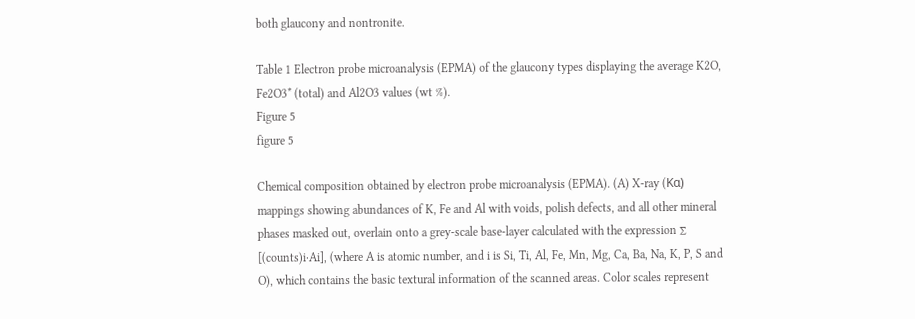both glaucony and nontronite.

Table 1 Electron probe microanalysis (EPMA) of the glaucony types displaying the average K2O, Fe2O3* (total) and Al2O3 values (wt %).
Figure 5
figure 5

Chemical composition obtained by electron probe microanalysis (EPMA). (A) X-ray (Kα) mappings showing abundances of K, Fe and Al with voids, polish defects, and all other mineral phases masked out, overlain onto a grey-scale base-layer calculated with the expression ∑ [(counts)i·Ai], (where A is atomic number, and i is Si, Ti, Al, Fe, Mn, Mg, Ca, Ba, Na, K, P, S and O), which contains the basic textural information of the scanned areas. Color scales represent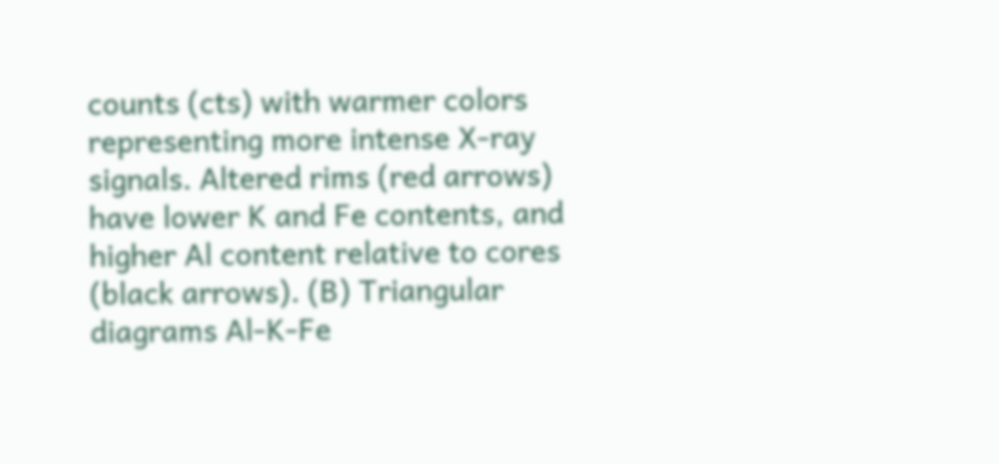counts (cts) with warmer colors representing more intense X-ray signals. Altered rims (red arrows) have lower K and Fe contents, and higher Al content relative to cores (black arrows). (B) Triangular diagrams Al-K-Fe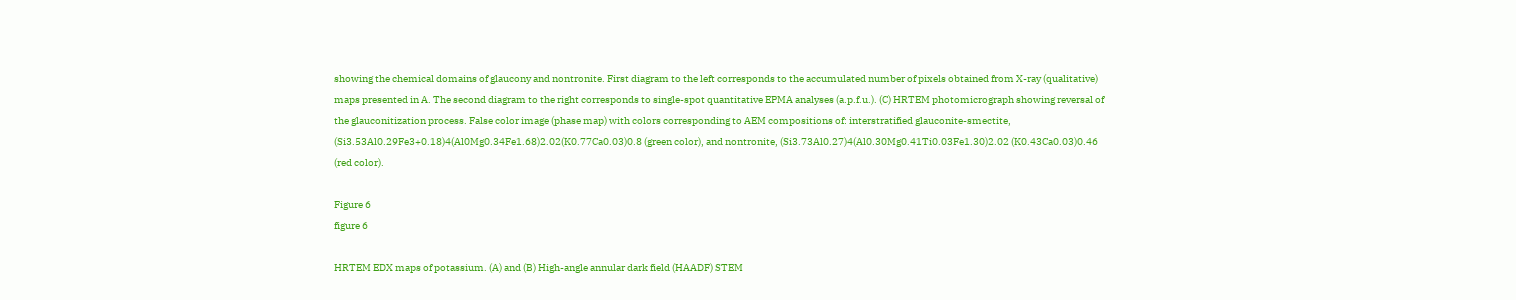showing the chemical domains of glaucony and nontronite. First diagram to the left corresponds to the accumulated number of pixels obtained from X-ray (qualitative) maps presented in A. The second diagram to the right corresponds to single-spot quantitative EPMA analyses (a.p.f.u.). (C) HRTEM photomicrograph showing reversal of the glauconitization process. False color image (phase map) with colors corresponding to AEM compositions of: interstratified glauconite-smectite, (Si3.53Al0.29Fe3+0.18)4(Al0Mg0.34Fe1.68)2.02(K0.77Ca0.03)0.8 (green color), and nontronite, (Si3.73Al0.27)4(Al0.30Mg0.41Ti0.03Fe1.30)2.02 (K0.43Ca0.03)0.46 (red color).

Figure 6
figure 6

HRTEM EDX maps of potassium. (A) and (B) High-angle annular dark field (HAADF) STEM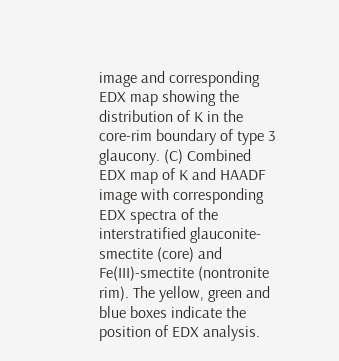image and corresponding EDX map showing the distribution of K in the core-rim boundary of type 3 glaucony. (C) Combined EDX map of K and HAADF image with corresponding EDX spectra of the interstratified glauconite-smectite (core) and Fe(III)-smectite (nontronite rim). The yellow, green and blue boxes indicate the position of EDX analysis.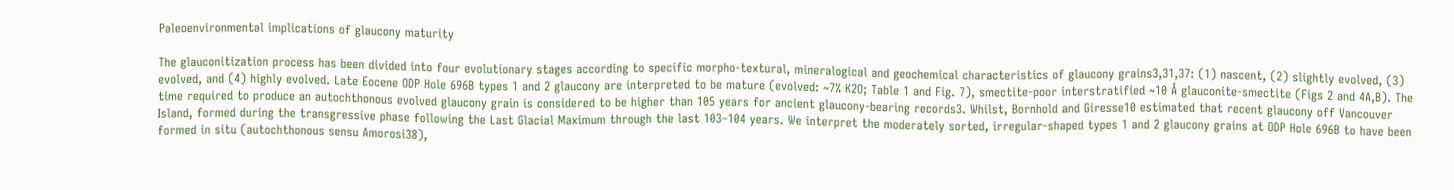Paleoenvironmental implications of glaucony maturity

The glauconitization process has been divided into four evolutionary stages according to specific morpho-textural, mineralogical and geochemical characteristics of glaucony grains3,31,37: (1) nascent, (2) slightly evolved, (3) evolved, and (4) highly evolved. Late Eocene ODP Hole 696B types 1 and 2 glaucony are interpreted to be mature (evolved: ~7% K2O; Table 1 and Fig. 7), smectite-poor interstratified ~10 Å glauconite-smectite (Figs 2 and 4A,B). The time required to produce an autochthonous evolved glaucony grain is considered to be higher than 105 years for ancient glaucony-bearing records3. Whilst, Bornhold and Giresse10 estimated that recent glaucony off Vancouver Island, formed during the transgressive phase following the Last Glacial Maximum through the last 103–104 years. We interpret the moderately sorted, irregular-shaped types 1 and 2 glaucony grains at ODP Hole 696B to have been formed in situ (autochthonous sensu Amorosi38),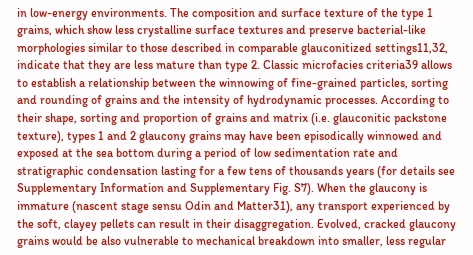in low-energy environments. The composition and surface texture of the type 1 grains, which show less crystalline surface textures and preserve bacterial-like morphologies similar to those described in comparable glauconitized settings11,32, indicate that they are less mature than type 2. Classic microfacies criteria39 allows to establish a relationship between the winnowing of fine-grained particles, sorting and rounding of grains and the intensity of hydrodynamic processes. According to their shape, sorting and proportion of grains and matrix (i.e. glauconitic packstone texture), types 1 and 2 glaucony grains may have been episodically winnowed and exposed at the sea bottom during a period of low sedimentation rate and stratigraphic condensation lasting for a few tens of thousands years (for details see Supplementary Information and Supplementary Fig. S7). When the glaucony is immature (nascent stage sensu Odin and Matter31), any transport experienced by the soft, clayey pellets can result in their disaggregation. Evolved, cracked glaucony grains would be also vulnerable to mechanical breakdown into smaller, less regular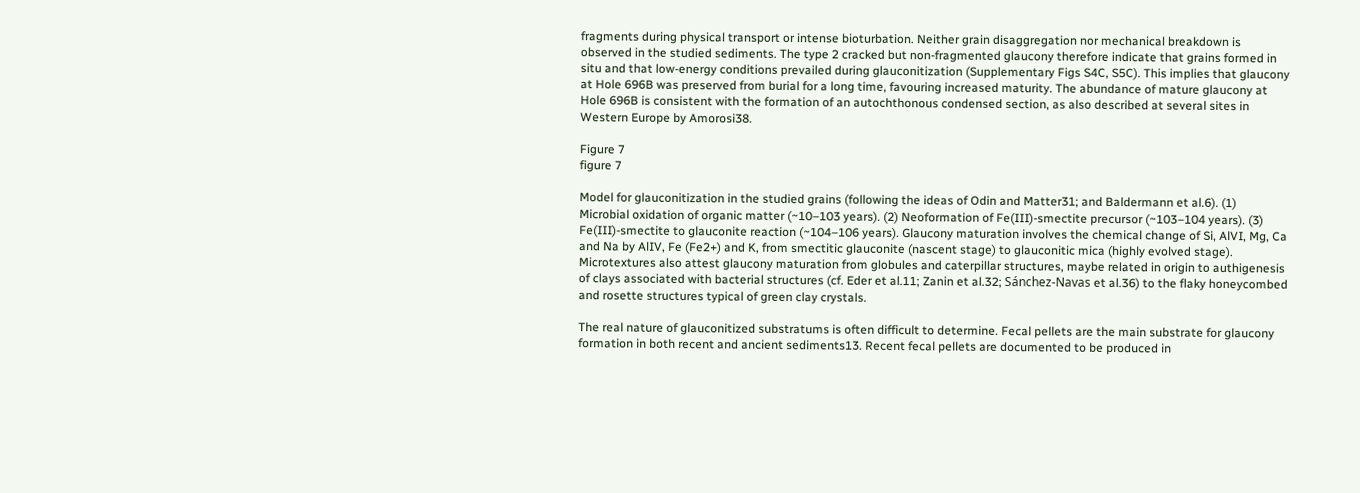fragments during physical transport or intense bioturbation. Neither grain disaggregation nor mechanical breakdown is observed in the studied sediments. The type 2 cracked but non-fragmented glaucony therefore indicate that grains formed in situ and that low-energy conditions prevailed during glauconitization (Supplementary Figs S4C, S5C). This implies that glaucony at Hole 696B was preserved from burial for a long time, favouring increased maturity. The abundance of mature glaucony at Hole 696B is consistent with the formation of an autochthonous condensed section, as also described at several sites in Western Europe by Amorosi38.

Figure 7
figure 7

Model for glauconitization in the studied grains (following the ideas of Odin and Matter31; and Baldermann et al.6). (1) Microbial oxidation of organic matter (~10–103 years). (2) Neoformation of Fe(III)-smectite precursor (~103–104 years). (3) Fe(III)-smectite to glauconite reaction (~104–106 years). Glaucony maturation involves the chemical change of Si, AlVI, Mg, Ca and Na by AlIV, Fe (Fe2+) and K, from smectitic glauconite (nascent stage) to glauconitic mica (highly evolved stage). Microtextures also attest glaucony maturation from globules and caterpillar structures, maybe related in origin to authigenesis of clays associated with bacterial structures (cf. Eder et al.11; Zanin et al.32; Sánchez-Navas et al.36) to the flaky honeycombed and rosette structures typical of green clay crystals.

The real nature of glauconitized substratums is often difficult to determine. Fecal pellets are the main substrate for glaucony formation in both recent and ancient sediments13. Recent fecal pellets are documented to be produced in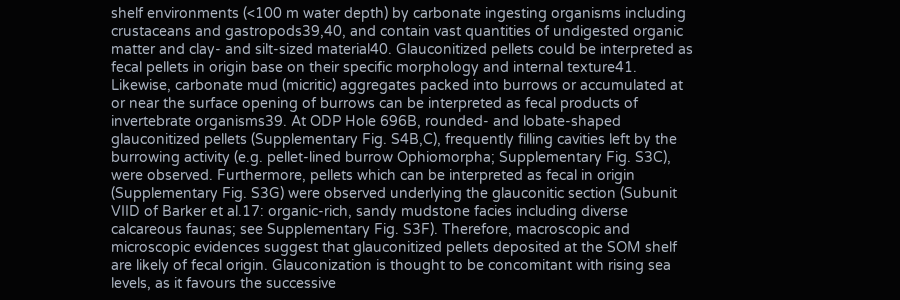shelf environments (<100 m water depth) by carbonate ingesting organisms including crustaceans and gastropods39,40, and contain vast quantities of undigested organic matter and clay- and silt-sized material40. Glauconitized pellets could be interpreted as fecal pellets in origin base on their specific morphology and internal texture41. Likewise, carbonate mud (micritic) aggregates packed into burrows or accumulated at or near the surface opening of burrows can be interpreted as fecal products of invertebrate organisms39. At ODP Hole 696B, rounded- and lobate-shaped glauconitized pellets (Supplementary Fig. S4B,C), frequently filling cavities left by the burrowing activity (e.g. pellet-lined burrow Ophiomorpha; Supplementary Fig. S3C), were observed. Furthermore, pellets which can be interpreted as fecal in origin (Supplementary Fig. S3G) were observed underlying the glauconitic section (Subunit VIID of Barker et al.17: organic-rich, sandy mudstone facies including diverse calcareous faunas; see Supplementary Fig. S3F). Therefore, macroscopic and microscopic evidences suggest that glauconitized pellets deposited at the SOM shelf are likely of fecal origin. Glauconization is thought to be concomitant with rising sea levels, as it favours the successive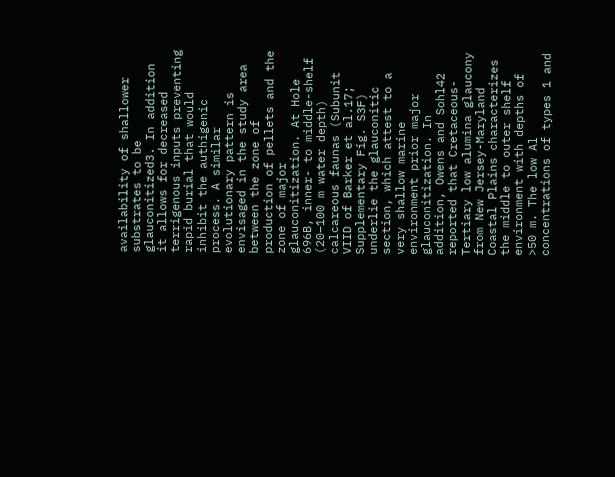availability of shallower substrates to be glauconitized3. In addition it allows for decreased terrigenous inputs preventing rapid burial that would inhibit the authigenic process. A similar evolutionary pattern is envisaged in the study area between the zone of production of pellets and the zone of major glauconitization. At Hole 696B, inner- to middle-shelf (20–100 m water depth) calcareous faunas (Subunit VIID of Barker et al.17; Supplementary Fig. S3F) underlie the glauconitic section, which attest to a very shallow marine environment prior major glauconitization. In addition, Owens and Sohl42 reported that Cretaceous-Tertiary low alumina glaucony from New Jersey-Maryland Coastal Plains characterizes the middle to outer shelf environment with depths of >50 m. The low Al concentrations of types 1 and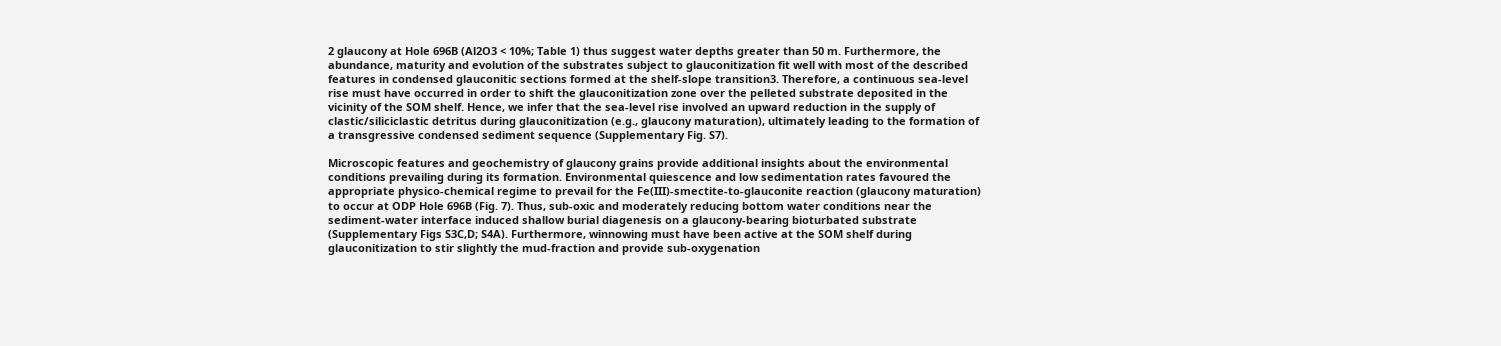2 glaucony at Hole 696B (Al2O3 < 10%; Table 1) thus suggest water depths greater than 50 m. Furthermore, the abundance, maturity and evolution of the substrates subject to glauconitization fit well with most of the described features in condensed glauconitic sections formed at the shelf-slope transition3. Therefore, a continuous sea-level rise must have occurred in order to shift the glauconitization zone over the pelleted substrate deposited in the vicinity of the SOM shelf. Hence, we infer that the sea-level rise involved an upward reduction in the supply of clastic/siliciclastic detritus during glauconitization (e.g., glaucony maturation), ultimately leading to the formation of a transgressive condensed sediment sequence (Supplementary Fig. S7).

Microscopic features and geochemistry of glaucony grains provide additional insights about the environmental conditions prevailing during its formation. Environmental quiescence and low sedimentation rates favoured the appropriate physico-chemical regime to prevail for the Fe(III)-smectite-to-glauconite reaction (glaucony maturation) to occur at ODP Hole 696B (Fig. 7). Thus, sub-oxic and moderately reducing bottom water conditions near the sediment-water interface induced shallow burial diagenesis on a glaucony-bearing bioturbated substrate (Supplementary Figs S3C,D; S4A). Furthermore, winnowing must have been active at the SOM shelf during glauconitization to stir slightly the mud-fraction and provide sub-oxygenation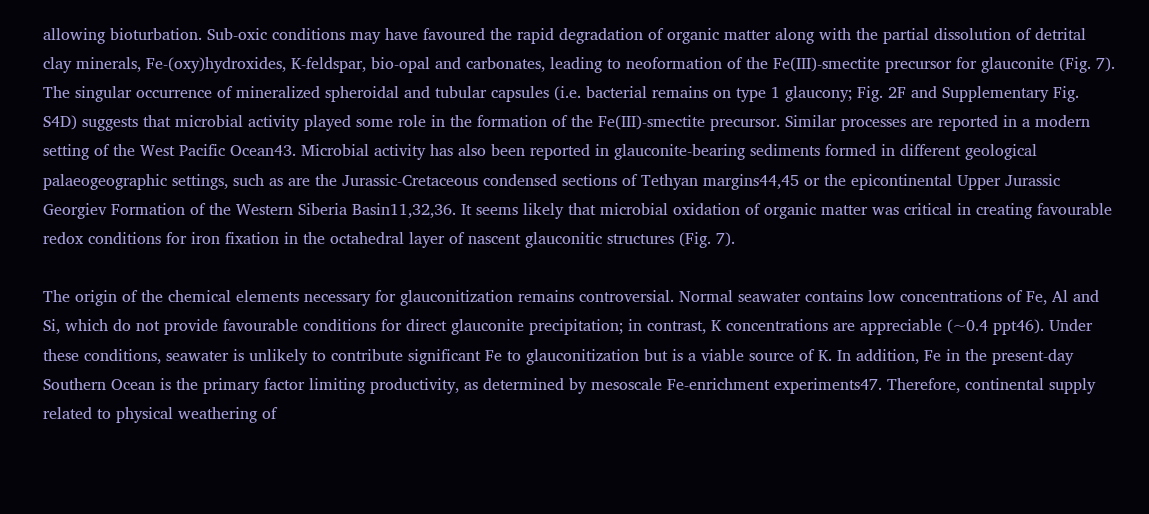allowing bioturbation. Sub-oxic conditions may have favoured the rapid degradation of organic matter along with the partial dissolution of detrital clay minerals, Fe-(oxy)hydroxides, K-feldspar, bio-opal and carbonates, leading to neoformation of the Fe(III)-smectite precursor for glauconite (Fig. 7). The singular occurrence of mineralized spheroidal and tubular capsules (i.e. bacterial remains on type 1 glaucony; Fig. 2F and Supplementary Fig. S4D) suggests that microbial activity played some role in the formation of the Fe(III)-smectite precursor. Similar processes are reported in a modern setting of the West Pacific Ocean43. Microbial activity has also been reported in glauconite-bearing sediments formed in different geological palaeogeographic settings, such as are the Jurassic-Cretaceous condensed sections of Tethyan margins44,45 or the epicontinental Upper Jurassic Georgiev Formation of the Western Siberia Basin11,32,36. It seems likely that microbial oxidation of organic matter was critical in creating favourable redox conditions for iron fixation in the octahedral layer of nascent glauconitic structures (Fig. 7).

The origin of the chemical elements necessary for glauconitization remains controversial. Normal seawater contains low concentrations of Fe, Al and Si, which do not provide favourable conditions for direct glauconite precipitation; in contrast, K concentrations are appreciable (~0.4 ppt46). Under these conditions, seawater is unlikely to contribute significant Fe to glauconitization but is a viable source of K. In addition, Fe in the present-day Southern Ocean is the primary factor limiting productivity, as determined by mesoscale Fe-enrichment experiments47. Therefore, continental supply related to physical weathering of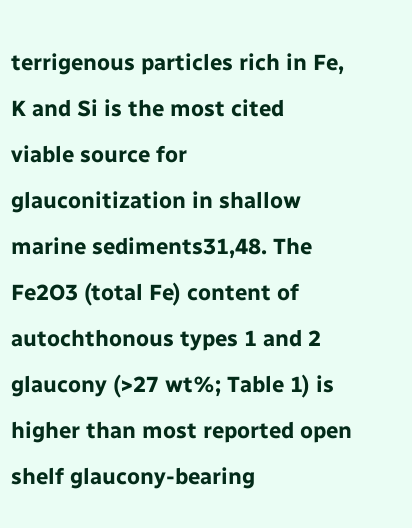terrigenous particles rich in Fe, K and Si is the most cited viable source for glauconitization in shallow marine sediments31,48. The Fe2O3 (total Fe) content of autochthonous types 1 and 2 glaucony (>27 wt%; Table 1) is higher than most reported open shelf glaucony-bearing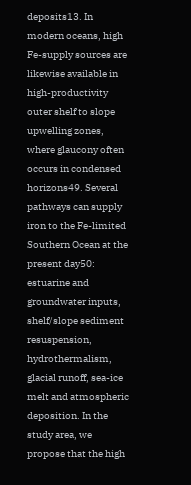deposits13. In modern oceans, high Fe-supply sources are likewise available in high-productivity outer shelf to slope upwelling zones, where glaucony often occurs in condensed horizons49. Several pathways can supply iron to the Fe-limited Southern Ocean at the present day50: estuarine and groundwater inputs, shelf/slope sediment resuspension, hydrothermalism, glacial runoff, sea-ice melt and atmospheric deposition. In the study area, we propose that the high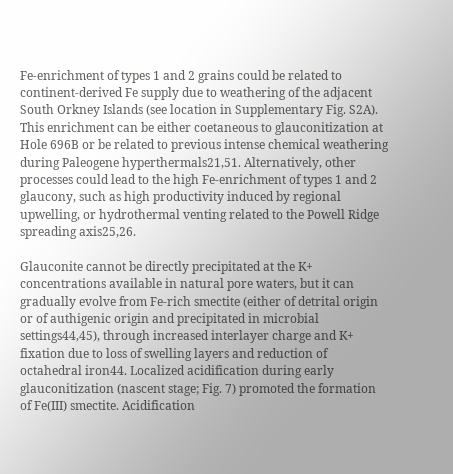Fe-enrichment of types 1 and 2 grains could be related to continent-derived Fe supply due to weathering of the adjacent South Orkney Islands (see location in Supplementary Fig. S2A). This enrichment can be either coetaneous to glauconitization at Hole 696B or be related to previous intense chemical weathering during Paleogene hyperthermals21,51. Alternatively, other processes could lead to the high Fe-enrichment of types 1 and 2 glaucony, such as high productivity induced by regional upwelling, or hydrothermal venting related to the Powell Ridge spreading axis25,26.

Glauconite cannot be directly precipitated at the K+ concentrations available in natural pore waters, but it can gradually evolve from Fe-rich smectite (either of detrital origin or of authigenic origin and precipitated in microbial settings44,45), through increased interlayer charge and K+ fixation due to loss of swelling layers and reduction of octahedral iron44. Localized acidification during early glauconitization (nascent stage; Fig. 7) promoted the formation of Fe(III) smectite. Acidification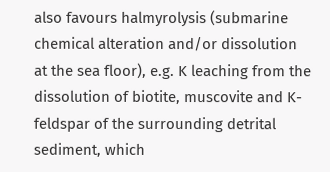also favours halmyrolysis (submarine chemical alteration and/or dissolution at the sea floor), e.g. K leaching from the dissolution of biotite, muscovite and K-feldspar of the surrounding detrital sediment, which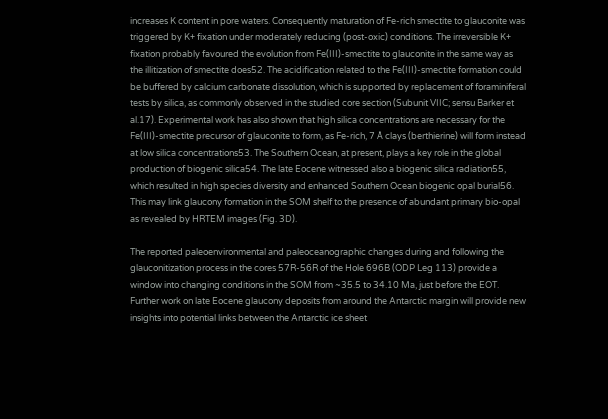increases K content in pore waters. Consequently maturation of Fe-rich smectite to glauconite was triggered by K+ fixation under moderately reducing (post-oxic) conditions. The irreversible K+ fixation probably favoured the evolution from Fe(III)-smectite to glauconite in the same way as the illitization of smectite does52. The acidification related to the Fe(III)-smectite formation could be buffered by calcium carbonate dissolution, which is supported by replacement of foraminiferal tests by silica, as commonly observed in the studied core section (Subunit VIIC; sensu Barker et al.17). Experimental work has also shown that high silica concentrations are necessary for the Fe(III)-smectite precursor of glauconite to form, as Fe-rich, 7 Å clays (berthierine) will form instead at low silica concentrations53. The Southern Ocean, at present, plays a key role in the global production of biogenic silica54. The late Eocene witnessed also a biogenic silica radiation55, which resulted in high species diversity and enhanced Southern Ocean biogenic opal burial56. This may link glaucony formation in the SOM shelf to the presence of abundant primary bio-opal as revealed by HRTEM images (Fig. 3D).

The reported paleoenvironmental and paleoceanographic changes during and following the glauconitization process in the cores 57R-56R of the Hole 696B (ODP Leg 113) provide a window into changing conditions in the SOM from ~35.5 to 34.10 Ma, just before the EOT. Further work on late Eocene glaucony deposits from around the Antarctic margin will provide new insights into potential links between the Antarctic ice sheet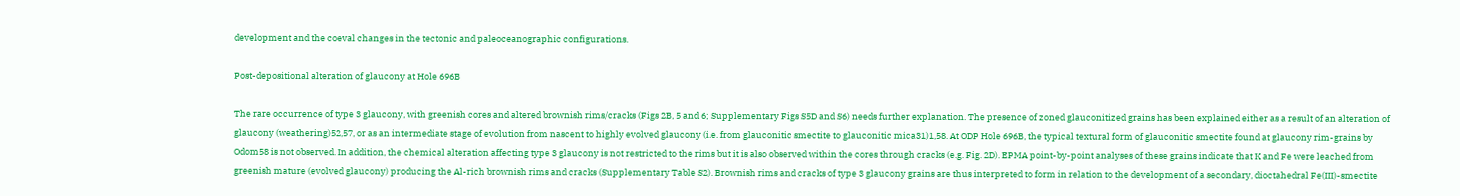development and the coeval changes in the tectonic and paleoceanographic configurations.

Post-depositional alteration of glaucony at Hole 696B

The rare occurrence of type 3 glaucony, with greenish cores and altered brownish rims/cracks (Figs 2B, 5 and 6; Supplementary Figs S5D and S6) needs further explanation. The presence of zoned glauconitized grains has been explained either as a result of an alteration of glaucony (weathering)52,57, or as an intermediate stage of evolution from nascent to highly evolved glaucony (i.e. from glauconitic smectite to glauconitic mica31)1,58. At ODP Hole 696B, the typical textural form of glauconitic smectite found at glaucony rim-grains by Odom58 is not observed. In addition, the chemical alteration affecting type 3 glaucony is not restricted to the rims but it is also observed within the cores through cracks (e.g. Fig. 2D). EPMA point-by-point analyses of these grains indicate that K and Fe were leached from greenish mature (evolved glaucony) producing the Al-rich brownish rims and cracks (Supplementary Table S2). Brownish rims and cracks of type 3 glaucony grains are thus interpreted to form in relation to the development of a secondary, dioctahedral Fe(III)-smectite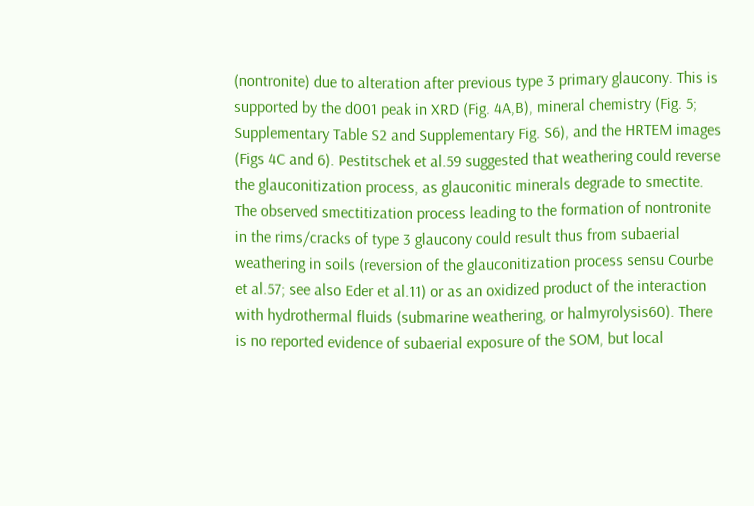(nontronite) due to alteration after previous type 3 primary glaucony. This is supported by the d001 peak in XRD (Fig. 4A,B), mineral chemistry (Fig. 5; Supplementary Table S2 and Supplementary Fig. S6), and the HRTEM images (Figs 4C and 6). Pestitschek et al.59 suggested that weathering could reverse the glauconitization process, as glauconitic minerals degrade to smectite. The observed smectitization process leading to the formation of nontronite in the rims/cracks of type 3 glaucony could result thus from subaerial weathering in soils (reversion of the glauconitization process sensu Courbe et al.57; see also Eder et al.11) or as an oxidized product of the interaction with hydrothermal fluids (submarine weathering, or halmyrolysis60). There is no reported evidence of subaerial exposure of the SOM, but local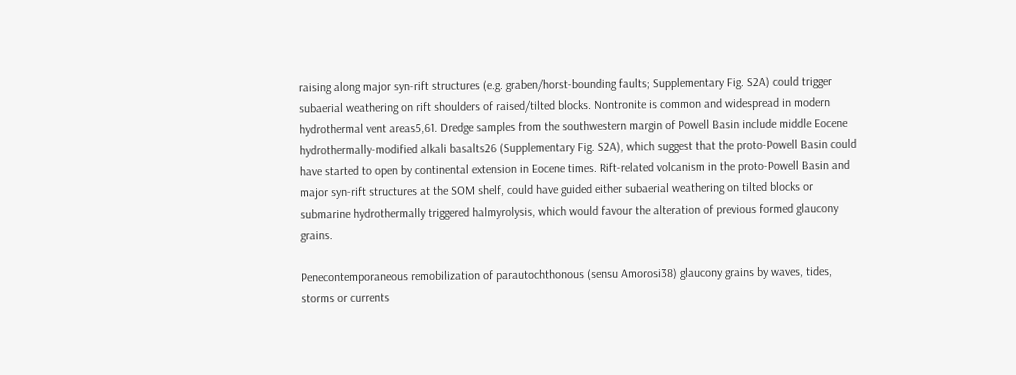raising along major syn-rift structures (e.g. graben/horst-bounding faults; Supplementary Fig. S2A) could trigger subaerial weathering on rift shoulders of raised/tilted blocks. Nontronite is common and widespread in modern hydrothermal vent areas5,61. Dredge samples from the southwestern margin of Powell Basin include middle Eocene hydrothermally-modified alkali basalts26 (Supplementary Fig. S2A), which suggest that the proto-Powell Basin could have started to open by continental extension in Eocene times. Rift-related volcanism in the proto-Powell Basin and major syn-rift structures at the SOM shelf, could have guided either subaerial weathering on tilted blocks or submarine hydrothermally triggered halmyrolysis, which would favour the alteration of previous formed glaucony grains.

Penecontemporaneous remobilization of parautochthonous (sensu Amorosi38) glaucony grains by waves, tides, storms or currents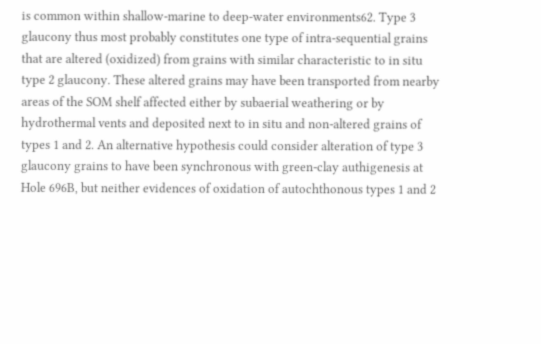is common within shallow-marine to deep-water environments62. Type 3 glaucony thus most probably constitutes one type of intra-sequential grains that are altered (oxidized) from grains with similar characteristic to in situ type 2 glaucony. These altered grains may have been transported from nearby areas of the SOM shelf affected either by subaerial weathering or by hydrothermal vents and deposited next to in situ and non-altered grains of types 1 and 2. An alternative hypothesis could consider alteration of type 3 glaucony grains to have been synchronous with green-clay authigenesis at Hole 696B, but neither evidences of oxidation of autochthonous types 1 and 2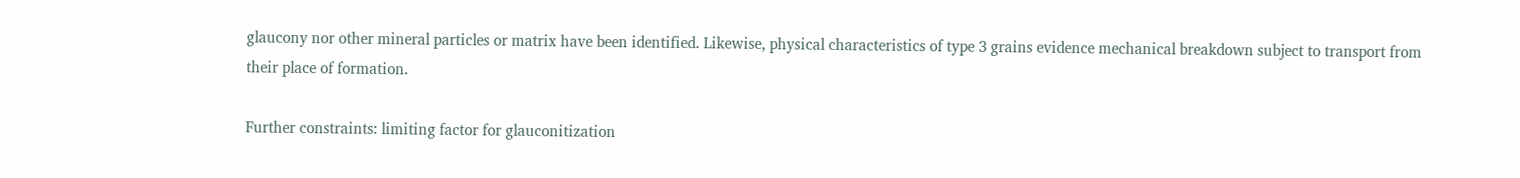glaucony nor other mineral particles or matrix have been identified. Likewise, physical characteristics of type 3 grains evidence mechanical breakdown subject to transport from their place of formation.

Further constraints: limiting factor for glauconitization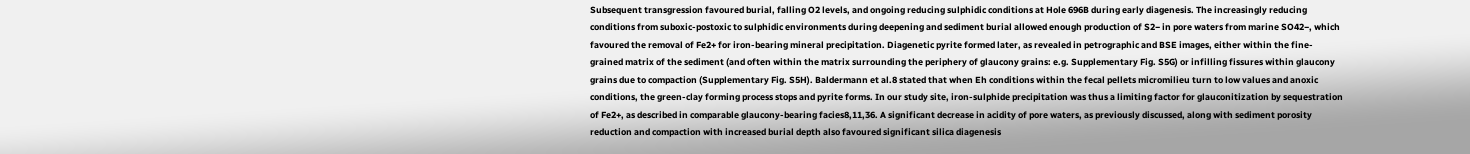Subsequent transgression favoured burial, falling O2 levels, and ongoing reducing sulphidic conditions at Hole 696B during early diagenesis. The increasingly reducing conditions from suboxic-postoxic to sulphidic environments during deepening and sediment burial allowed enough production of S2− in pore waters from marine SO42−, which favoured the removal of Fe2+ for iron-bearing mineral precipitation. Diagenetic pyrite formed later, as revealed in petrographic and BSE images, either within the fine-grained matrix of the sediment (and often within the matrix surrounding the periphery of glaucony grains: e.g. Supplementary Fig. S5G) or infilling fissures within glaucony grains due to compaction (Supplementary Fig. S5H). Baldermann et al.8 stated that when Eh conditions within the fecal pellets micromilieu turn to low values and anoxic conditions, the green-clay forming process stops and pyrite forms. In our study site, iron-sulphide precipitation was thus a limiting factor for glauconitization by sequestration of Fe2+, as described in comparable glaucony-bearing facies8,11,36. A significant decrease in acidity of pore waters, as previously discussed, along with sediment porosity reduction and compaction with increased burial depth also favoured significant silica diagenesis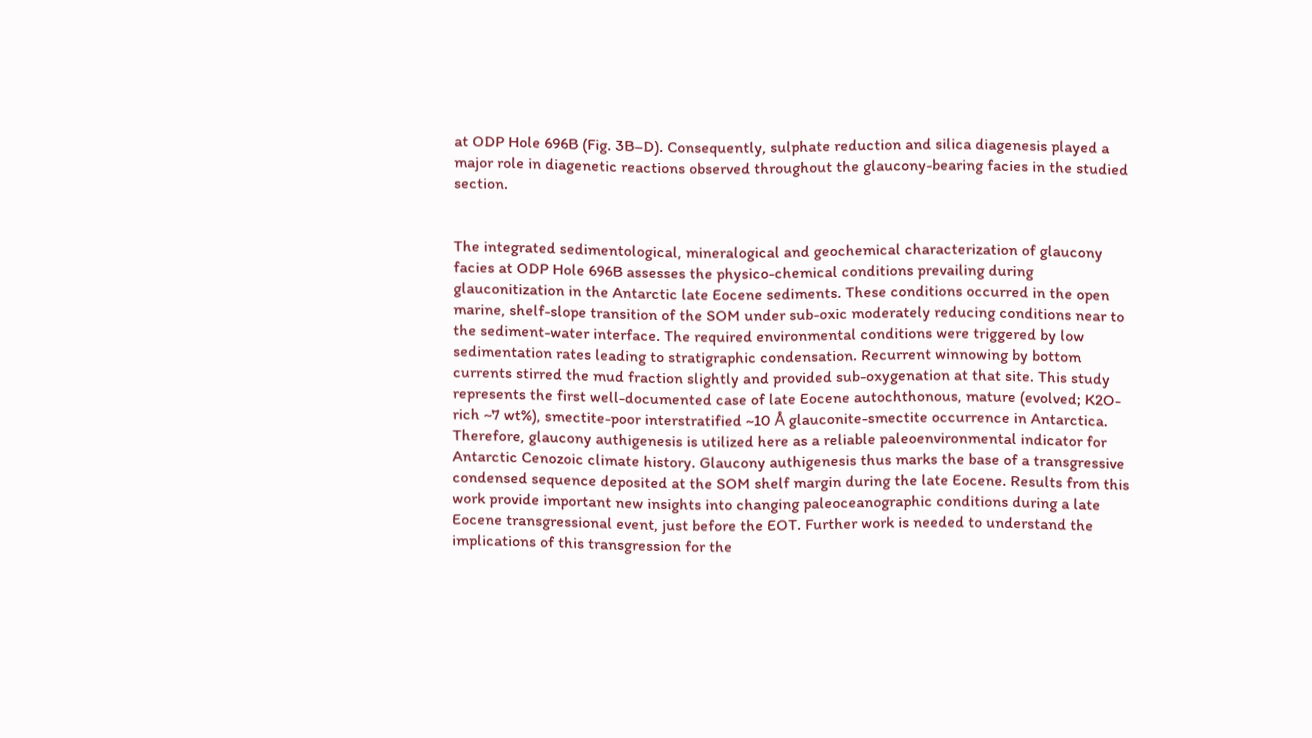at ODP Hole 696B (Fig. 3B–D). Consequently, sulphate reduction and silica diagenesis played a major role in diagenetic reactions observed throughout the glaucony-bearing facies in the studied section.


The integrated sedimentological, mineralogical and geochemical characterization of glaucony facies at ODP Hole 696B assesses the physico-chemical conditions prevailing during glauconitization in the Antarctic late Eocene sediments. These conditions occurred in the open marine, shelf-slope transition of the SOM under sub-oxic moderately reducing conditions near to the sediment-water interface. The required environmental conditions were triggered by low sedimentation rates leading to stratigraphic condensation. Recurrent winnowing by bottom currents stirred the mud fraction slightly and provided sub-oxygenation at that site. This study represents the first well-documented case of late Eocene autochthonous, mature (evolved; K2O-rich ~7 wt%), smectite-poor interstratified ~10 Å glauconite-smectite occurrence in Antarctica. Therefore, glaucony authigenesis is utilized here as a reliable paleoenvironmental indicator for Antarctic Cenozoic climate history. Glaucony authigenesis thus marks the base of a transgressive condensed sequence deposited at the SOM shelf margin during the late Eocene. Results from this work provide important new insights into changing paleoceanographic conditions during a late Eocene transgressional event, just before the EOT. Further work is needed to understand the implications of this transgression for the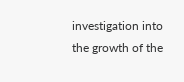investigation into the growth of the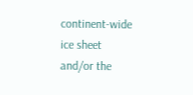continent-wide ice sheet and/or the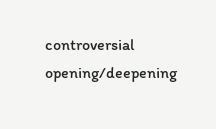controversial opening/deepening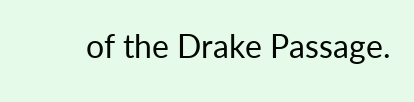of the Drake Passage.